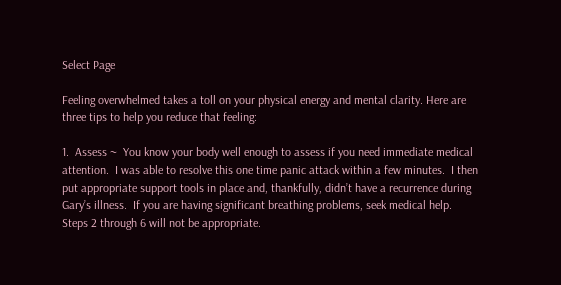Select Page

Feeling overwhelmed takes a toll on your physical energy and mental clarity. Here are three tips to help you reduce that feeling:

1.  Assess ~  You know your body well enough to assess if you need immediate medical attention.  I was able to resolve this one time panic attack within a few minutes.  I then put appropriate support tools in place and, thankfully, didn’t have a recurrence during Gary’s illness.  If you are having significant breathing problems, seek medical help.  Steps 2 through 6 will not be appropriate.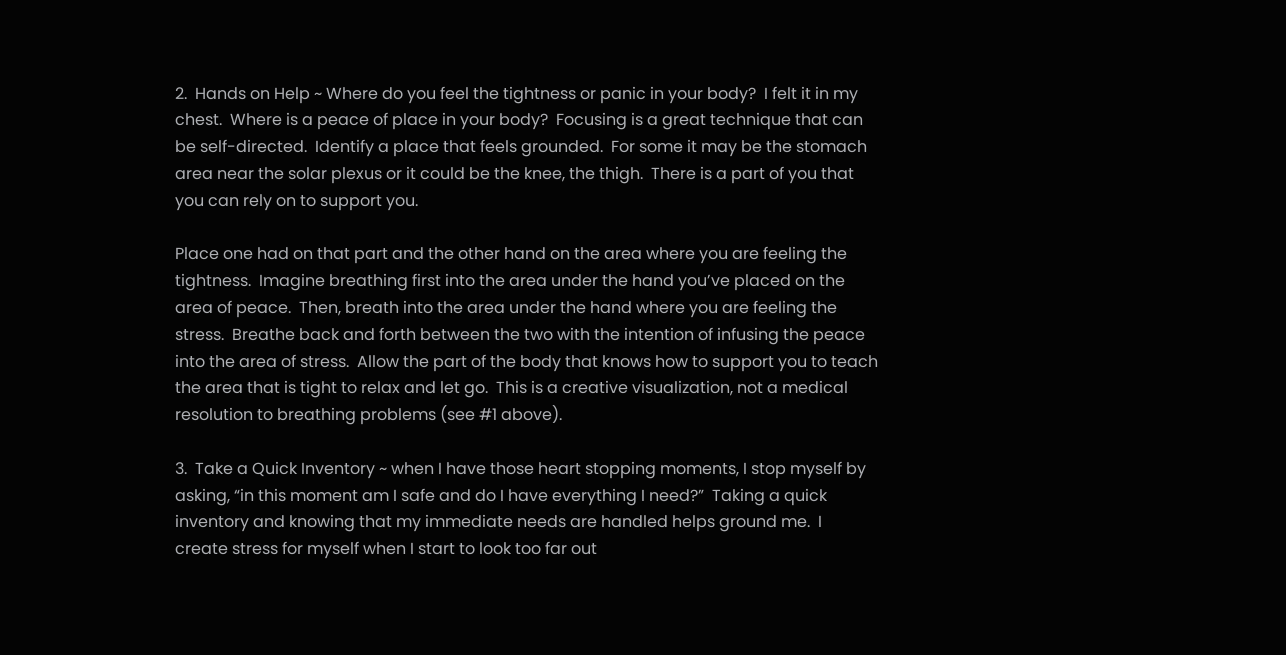2.  Hands on Help ~ Where do you feel the tightness or panic in your body?  I felt it in my chest.  Where is a peace of place in your body?  Focusing is a great technique that can be self-directed.  Identify a place that feels grounded.  For some it may be the stomach area near the solar plexus or it could be the knee, the thigh.  There is a part of you that you can rely on to support you.

Place one had on that part and the other hand on the area where you are feeling the tightness.  Imagine breathing first into the area under the hand you’ve placed on the area of peace.  Then, breath into the area under the hand where you are feeling the stress.  Breathe back and forth between the two with the intention of infusing the peace into the area of stress.  Allow the part of the body that knows how to support you to teach the area that is tight to relax and let go.  This is a creative visualization, not a medical resolution to breathing problems (see #1 above).

3.  Take a Quick Inventory ~ when I have those heart stopping moments, I stop myself by asking, “in this moment am I safe and do I have everything I need?”  Taking a quick inventory and knowing that my immediate needs are handled helps ground me.  I create stress for myself when I start to look too far out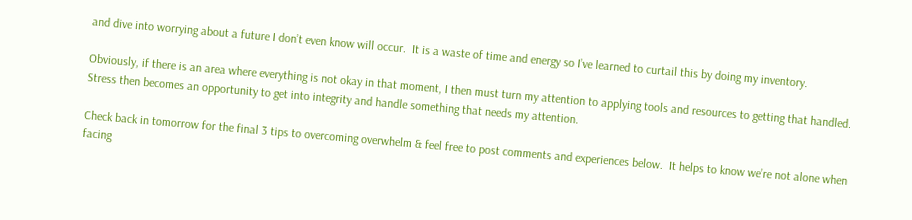and dive into worrying about a future I don’t even know will occur.  It is a waste of time and energy so I’ve learned to curtail this by doing my inventory.

Obviously, if there is an area where everything is not okay in that moment, I then must turn my attention to applying tools and resources to getting that handled.  Stress then becomes an opportunity to get into integrity and handle something that needs my attention.

Check back in tomorrow for the final 3 tips to overcoming overwhelm & feel free to post comments and experiences below.  It helps to know we’re not alone when facing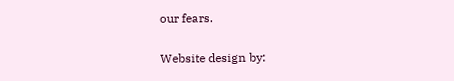our fears.

Website design by: